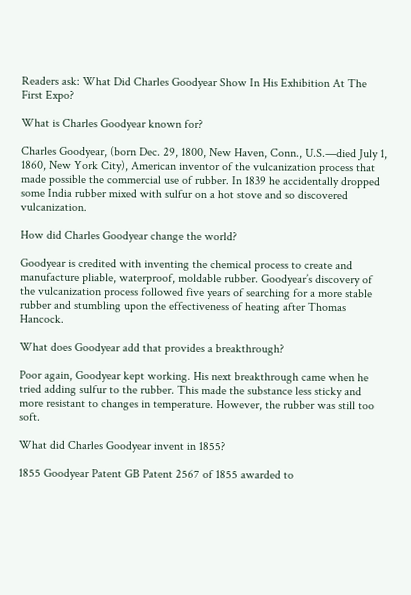Readers ask: What Did Charles Goodyear Show In His Exhibition At The First Expo?

What is Charles Goodyear known for?

Charles Goodyear, (born Dec. 29, 1800, New Haven, Conn., U.S.—died July 1, 1860, New York City), American inventor of the vulcanization process that made possible the commercial use of rubber. In 1839 he accidentally dropped some India rubber mixed with sulfur on a hot stove and so discovered vulcanization.

How did Charles Goodyear change the world?

Goodyear is credited with inventing the chemical process to create and manufacture pliable, waterproof, moldable rubber. Goodyear’s discovery of the vulcanization process followed five years of searching for a more stable rubber and stumbling upon the effectiveness of heating after Thomas Hancock.

What does Goodyear add that provides a breakthrough?

Poor again, Goodyear kept working. His next breakthrough came when he tried adding sulfur to the rubber. This made the substance less sticky and more resistant to changes in temperature. However, the rubber was still too soft.

What did Charles Goodyear invent in 1855?

1855 Goodyear Patent GB Patent 2567 of 1855 awarded to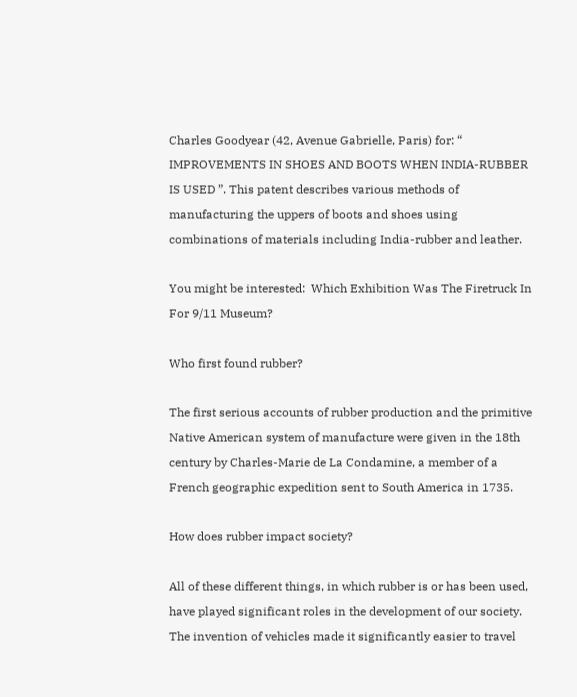Charles Goodyear (42, Avenue Gabrielle, Paris) for: “ IMPROVEMENTS IN SHOES AND BOOTS WHEN INDIA-RUBBER IS USED ”. This patent describes various methods of manufacturing the uppers of boots and shoes using combinations of materials including India-rubber and leather.

You might be interested:  Which Exhibition Was The Firetruck In For 9/11 Museum?

Who first found rubber?

The first serious accounts of rubber production and the primitive Native American system of manufacture were given in the 18th century by Charles-Marie de La Condamine, a member of a French geographic expedition sent to South America in 1735.

How does rubber impact society?

All of these different things, in which rubber is or has been used, have played significant roles in the development of our society. The invention of vehicles made it significantly easier to travel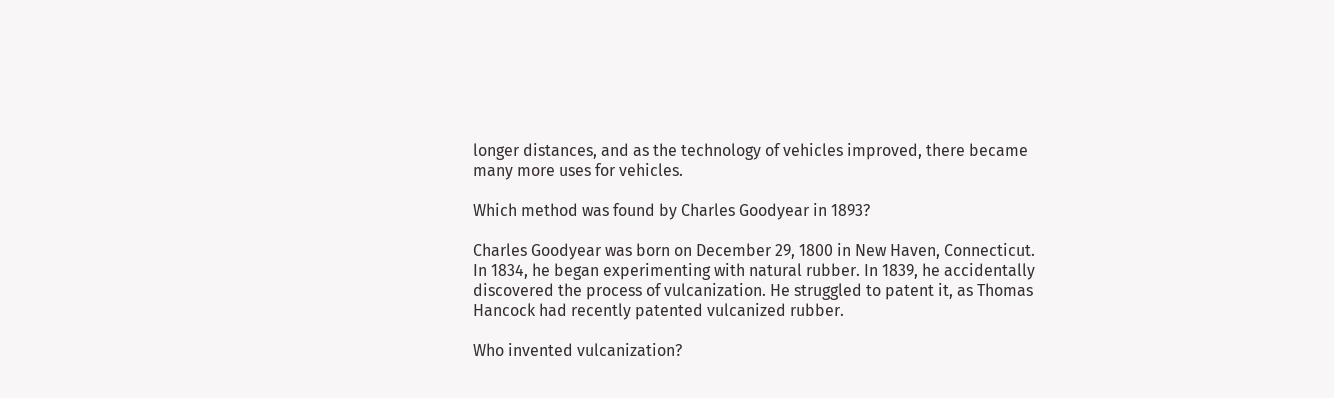longer distances, and as the technology of vehicles improved, there became many more uses for vehicles.

Which method was found by Charles Goodyear in 1893?

Charles Goodyear was born on December 29, 1800 in New Haven, Connecticut. In 1834, he began experimenting with natural rubber. In 1839, he accidentally discovered the process of vulcanization. He struggled to patent it, as Thomas Hancock had recently patented vulcanized rubber.

Who invented vulcanization?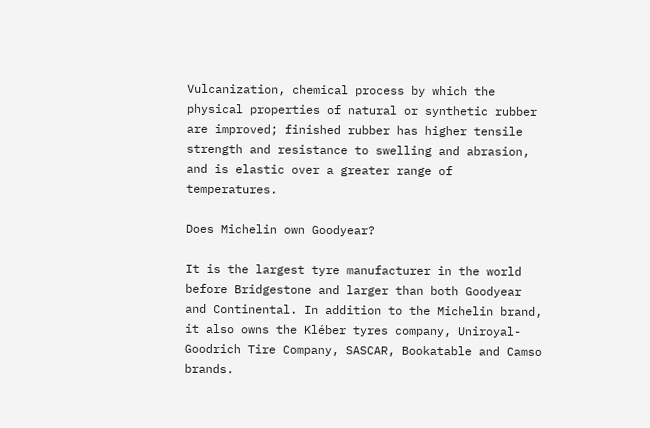Vulcanization, chemical process by which the physical properties of natural or synthetic rubber are improved; finished rubber has higher tensile strength and resistance to swelling and abrasion, and is elastic over a greater range of temperatures.

Does Michelin own Goodyear?

It is the largest tyre manufacturer in the world before Bridgestone and larger than both Goodyear and Continental. In addition to the Michelin brand, it also owns the Kléber tyres company, Uniroyal-Goodrich Tire Company, SASCAR, Bookatable and Camso brands.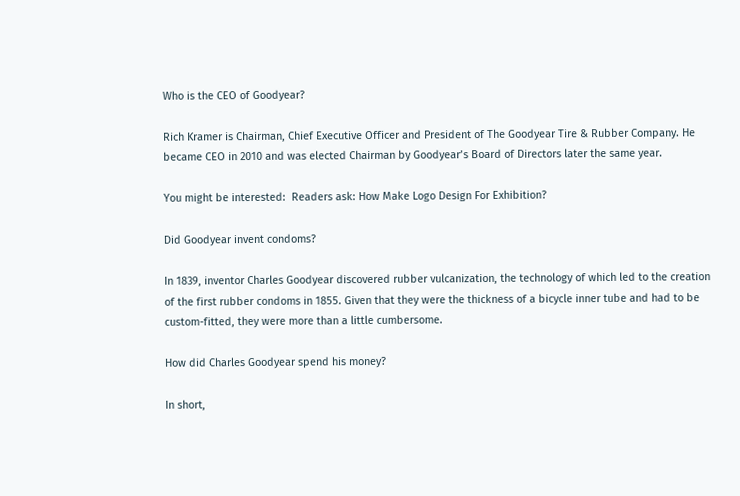Who is the CEO of Goodyear?

Rich Kramer is Chairman, Chief Executive Officer and President of The Goodyear Tire & Rubber Company. He became CEO in 2010 and was elected Chairman by Goodyear’s Board of Directors later the same year.

You might be interested:  Readers ask: How Make Logo Design For Exhibition?

Did Goodyear invent condoms?

In 1839, inventor Charles Goodyear discovered rubber vulcanization, the technology of which led to the creation of the first rubber condoms in 1855. Given that they were the thickness of a bicycle inner tube and had to be custom-fitted, they were more than a little cumbersome.

How did Charles Goodyear spend his money?

In short,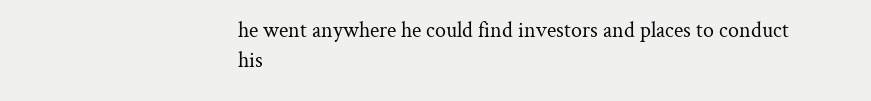he went anywhere he could find investors and places to conduct his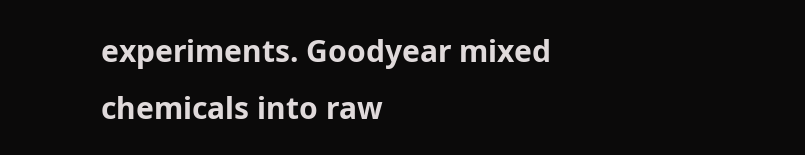experiments. Goodyear mixed chemicals into raw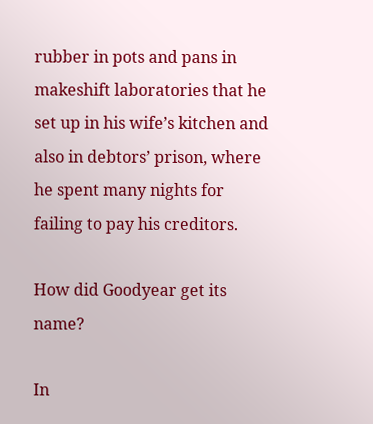rubber in pots and pans in makeshift laboratories that he set up in his wife’s kitchen and also in debtors’ prison, where he spent many nights for failing to pay his creditors.

How did Goodyear get its name?

In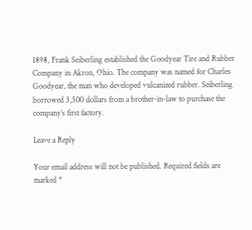1898, Frank Seiberling established the Goodyear Tire and Rubber Company in Akron, Ohio. The company was named for Charles Goodyear, the man who developed vulcanized rubber. Seiberling borrowed 3,500 dollars from a brother-in-law to purchase the company’s first factory.

Leave a Reply

Your email address will not be published. Required fields are marked *